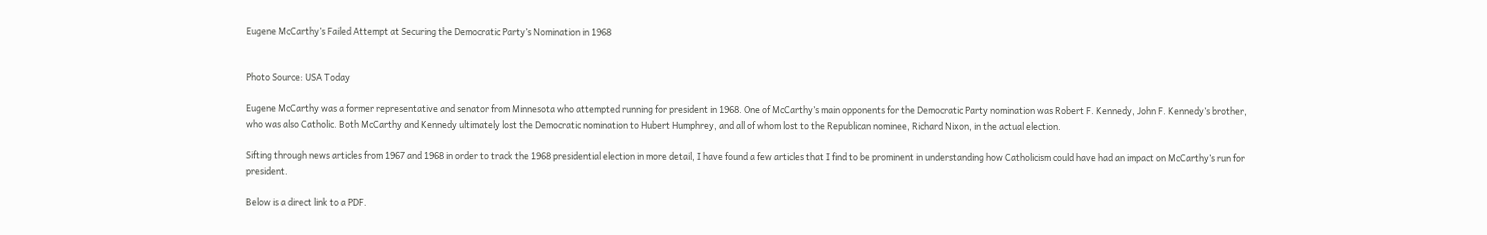Eugene McCarthy’s Failed Attempt at Securing the Democratic Party’s Nomination in 1968


Photo Source: USA Today

Eugene McCarthy was a former representative and senator from Minnesota who attempted running for president in 1968. One of McCarthy’s main opponents for the Democratic Party nomination was Robert F. Kennedy, John F. Kennedy’s brother, who was also Catholic. Both McCarthy and Kennedy ultimately lost the Democratic nomination to Hubert Humphrey, and all of whom lost to the Republican nominee, Richard Nixon, in the actual election.

Sifting through news articles from 1967 and 1968 in order to track the 1968 presidential election in more detail, I have found a few articles that I find to be prominent in understanding how Catholicism could have had an impact on McCarthy’s run for president.

Below is a direct link to a PDF.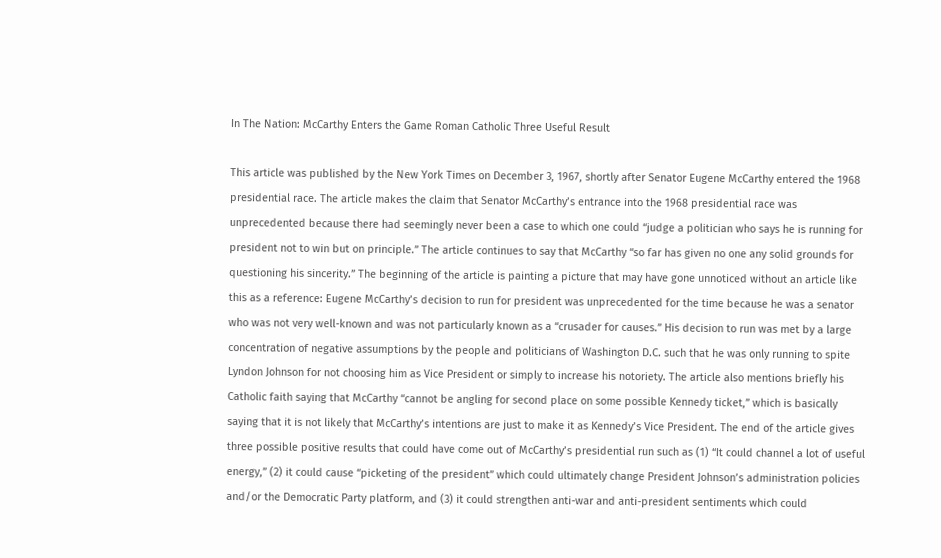In The Nation: McCarthy Enters the Game Roman Catholic Three Useful Result

This article was published by the New York Times on December 3, 1967, shortly after Senator Eugene McCarthy entered the 1968 presidential race. The article makes the claim that Senator McCarthy’s entrance into the 1968 presidential race was unprecedented because there had seemingly never been a case to which one could “judge a politician who says he is running for president not to win but on principle.” The article continues to say that McCarthy “so far has given no one any solid grounds for questioning his sincerity.” The beginning of the article is painting a picture that may have gone unnoticed without an article like this as a reference: Eugene McCarthy’s decision to run for president was unprecedented for the time because he was a senator who was not very well-known and was not particularly known as a “crusader for causes.” His decision to run was met by a large concentration of negative assumptions by the people and politicians of Washington D.C. such that he was only running to spite Lyndon Johnson for not choosing him as Vice President or simply to increase his notoriety. The article also mentions briefly his Catholic faith saying that McCarthy “cannot be angling for second place on some possible Kennedy ticket,” which is basically saying that it is not likely that McCarthy’s intentions are just to make it as Kennedy’s Vice President. The end of the article gives three possible positive results that could have come out of McCarthy’s presidential run such as (1) “It could channel a lot of useful energy,” (2) it could cause “picketing of the president” which could ultimately change President Johnson’s administration policies and/or the Democratic Party platform, and (3) it could strengthen anti-war and anti-president sentiments which could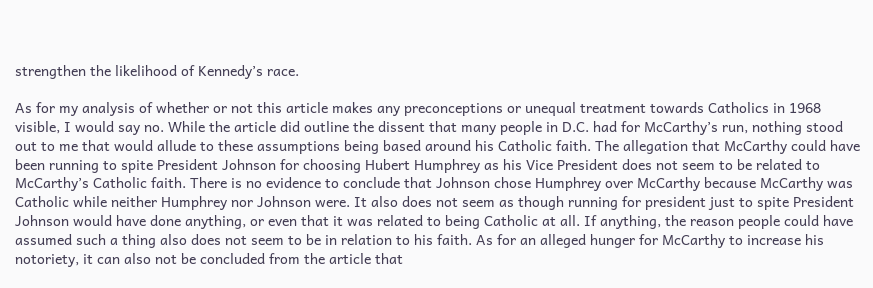strengthen the likelihood of Kennedy’s race.

As for my analysis of whether or not this article makes any preconceptions or unequal treatment towards Catholics in 1968 visible, I would say no. While the article did outline the dissent that many people in D.C. had for McCarthy’s run, nothing stood out to me that would allude to these assumptions being based around his Catholic faith. The allegation that McCarthy could have been running to spite President Johnson for choosing Hubert Humphrey as his Vice President does not seem to be related to McCarthy’s Catholic faith. There is no evidence to conclude that Johnson chose Humphrey over McCarthy because McCarthy was Catholic while neither Humphrey nor Johnson were. It also does not seem as though running for president just to spite President Johnson would have done anything, or even that it was related to being Catholic at all. If anything, the reason people could have assumed such a thing also does not seem to be in relation to his faith. As for an alleged hunger for McCarthy to increase his notoriety, it can also not be concluded from the article that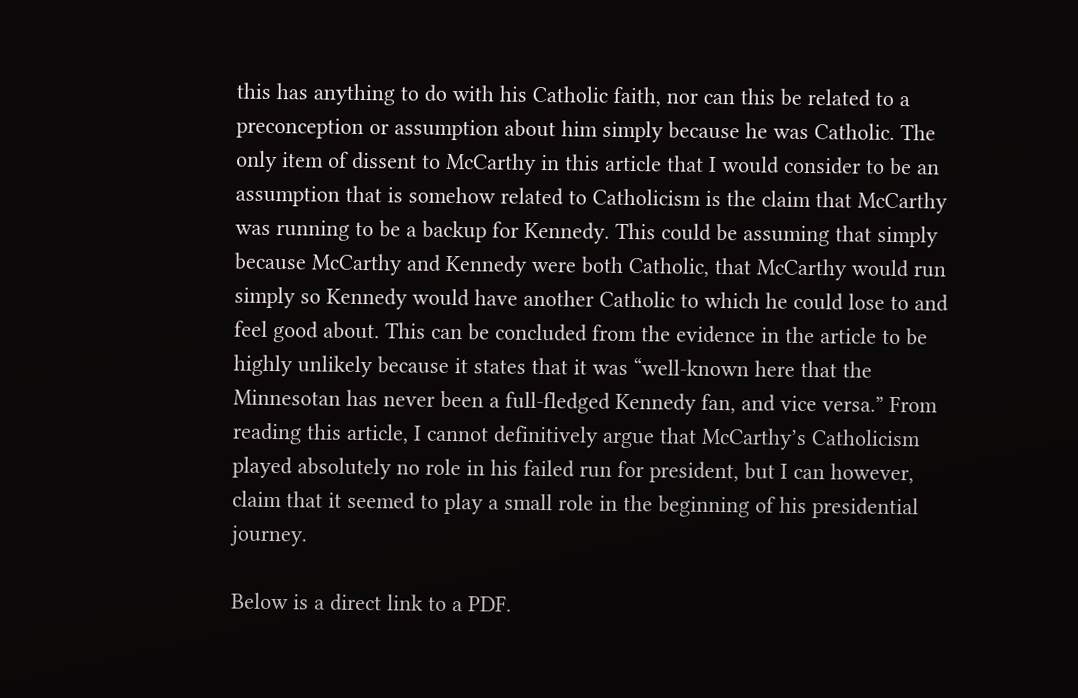this has anything to do with his Catholic faith, nor can this be related to a preconception or assumption about him simply because he was Catholic. The only item of dissent to McCarthy in this article that I would consider to be an assumption that is somehow related to Catholicism is the claim that McCarthy was running to be a backup for Kennedy. This could be assuming that simply because McCarthy and Kennedy were both Catholic, that McCarthy would run simply so Kennedy would have another Catholic to which he could lose to and feel good about. This can be concluded from the evidence in the article to be highly unlikely because it states that it was “well-known here that the Minnesotan has never been a full-fledged Kennedy fan, and vice versa.” From reading this article, I cannot definitively argue that McCarthy’s Catholicism played absolutely no role in his failed run for president, but I can however, claim that it seemed to play a small role in the beginning of his presidential journey.

Below is a direct link to a PDF.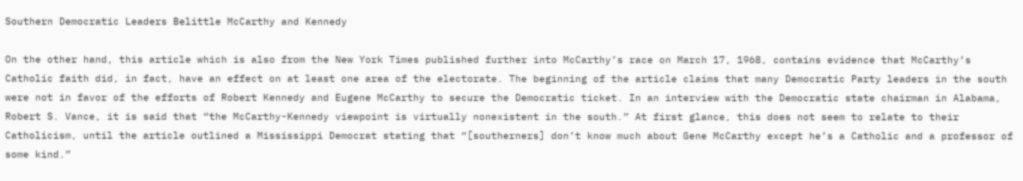Southern Democratic Leaders Belittle McCarthy and Kennedy

On the other hand, this article which is also from the New York Times published further into McCarthy’s race on March 17, 1968, contains evidence that McCarthy’s Catholic faith did, in fact, have an effect on at least one area of the electorate. The beginning of the article claims that many Democratic Party leaders in the south were not in favor of the efforts of Robert Kennedy and Eugene McCarthy to secure the Democratic ticket. In an interview with the Democratic state chairman in Alabama, Robert S. Vance, it is said that “the McCarthy-Kennedy viewpoint is virtually nonexistent in the south.” At first glance, this does not seem to relate to their Catholicism, until the article outlined a Mississippi Democrat stating that “[southerners] don’t know much about Gene McCarthy except he’s a Catholic and a professor of some kind.”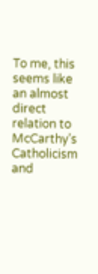To me, this seems like an almost direct relation to McCarthy’s Catholicism and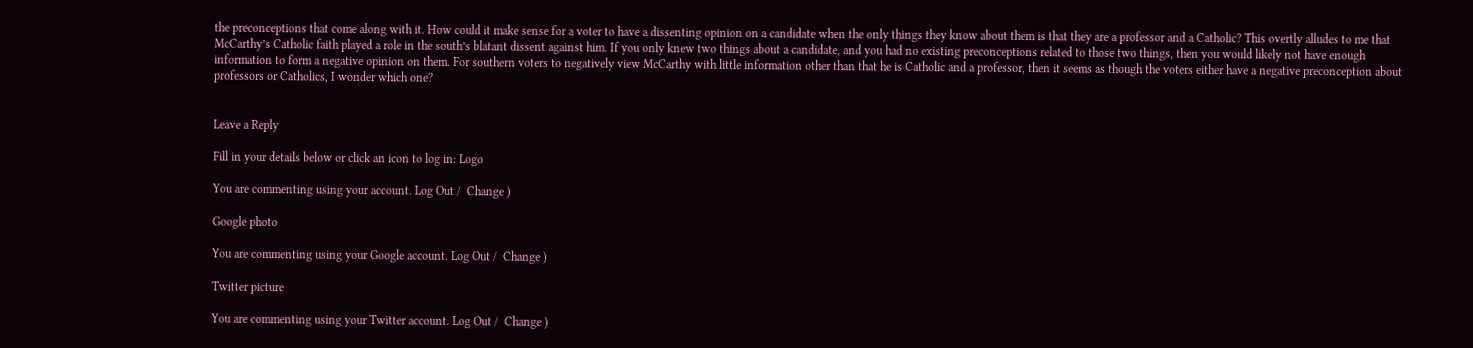the preconceptions that come along with it. How could it make sense for a voter to have a dissenting opinion on a candidate when the only things they know about them is that they are a professor and a Catholic? This overtly alludes to me that McCarthy’s Catholic faith played a role in the south’s blatant dissent against him. If you only knew two things about a candidate, and you had no existing preconceptions related to those two things, then you would likely not have enough information to form a negative opinion on them. For southern voters to negatively view McCarthy with little information other than that he is Catholic and a professor, then it seems as though the voters either have a negative preconception about professors or Catholics, I wonder which one?


Leave a Reply

Fill in your details below or click an icon to log in: Logo

You are commenting using your account. Log Out /  Change )

Google photo

You are commenting using your Google account. Log Out /  Change )

Twitter picture

You are commenting using your Twitter account. Log Out /  Change )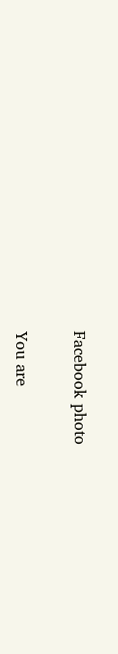Facebook photo

You are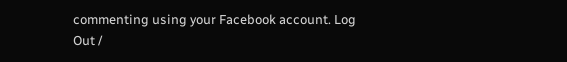commenting using your Facebook account. Log Out /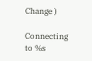Change )

Connecting to %s